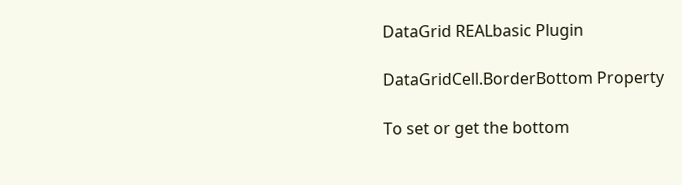DataGrid REALbasic Plugin

DataGridCell.BorderBottom Property

To set or get the bottom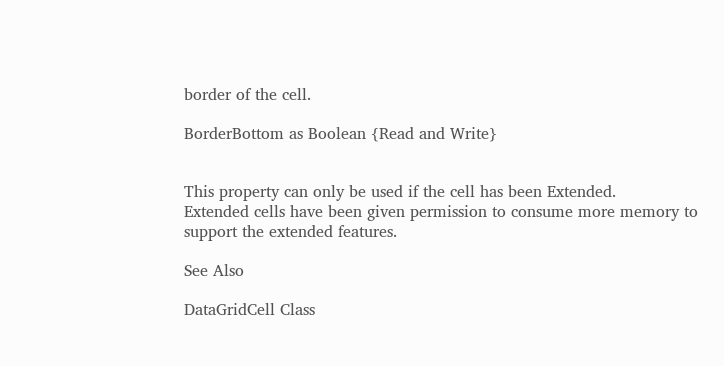border of the cell.

BorderBottom as Boolean {Read and Write}


This property can only be used if the cell has been Extended.
Extended cells have been given permission to consume more memory to support the extended features.

See Also

DataGridCell Class